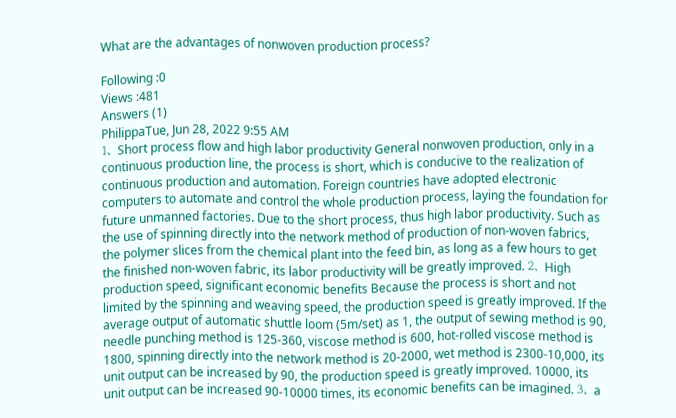What are the advantages of nonwoven production process?

Following :0
Views :481
Answers (1)
PhilippaTue, Jun 28, 2022 9:55 AM
1、Short process flow and high labor productivity General nonwoven production, only in a continuous production line, the process is short, which is conducive to the realization of continuous production and automation. Foreign countries have adopted electronic computers to automate and control the whole production process, laying the foundation for future unmanned factories. Due to the short process, thus high labor productivity. Such as the use of spinning directly into the network method of production of non-woven fabrics, the polymer slices from the chemical plant into the feed bin, as long as a few hours to get the finished non-woven fabric, its labor productivity will be greatly improved. 2、High production speed, significant economic benefits Because the process is short and not limited by the spinning and weaving speed, the production speed is greatly improved. If the average output of automatic shuttle loom (5m/set) as 1, the output of sewing method is 90, needle punching method is 125-360, viscose method is 600, hot-rolled viscose method is 1800, spinning directly into the network method is 20-2000, wet method is 2300-10,000, its unit output can be increased by 90, the production speed is greatly improved. 10000, its unit output can be increased 90-10000 times, its economic benefits can be imagined. 3、a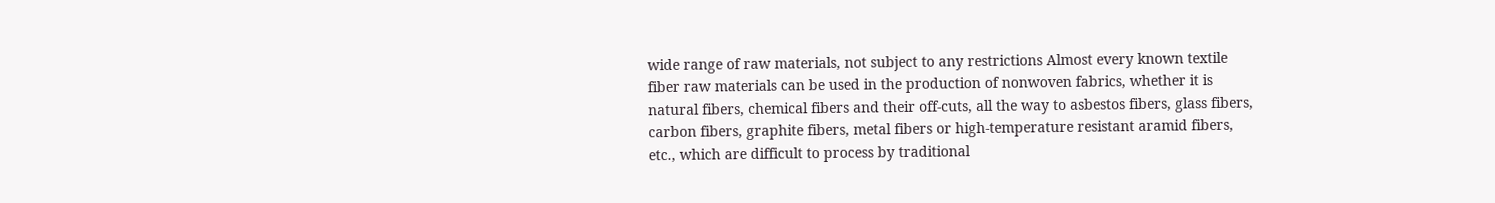wide range of raw materials, not subject to any restrictions Almost every known textile fiber raw materials can be used in the production of nonwoven fabrics, whether it is natural fibers, chemical fibers and their off-cuts, all the way to asbestos fibers, glass fibers, carbon fibers, graphite fibers, metal fibers or high-temperature resistant aramid fibers, etc., which are difficult to process by traditional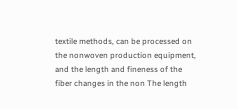textile methods, can be processed on the nonwoven production equipment, and the length and fineness of the fiber changes in the non The length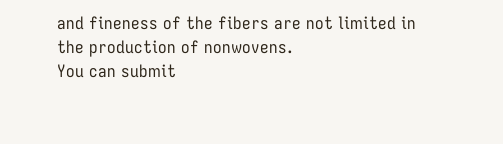and fineness of the fibers are not limited in the production of nonwovens.
You can submit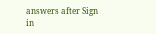answers after Sign in